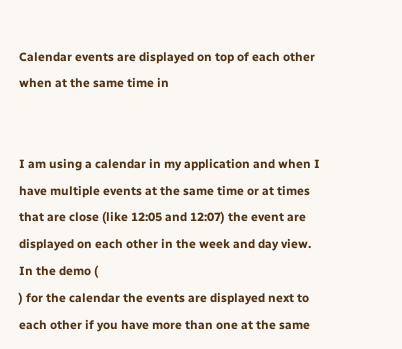Calendar events are displayed on top of each other when at the same time in


I am using a calendar in my application and when I have multiple events at the same time or at times that are close (like 12:05 and 12:07) the event are displayed on each other in the week and day view. In the demo (
) for the calendar the events are displayed next to each other if you have more than one at the same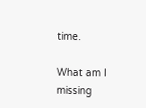time.

What am I missing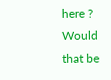here ? Would that be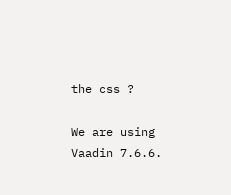the css ?

We are using Vaadin 7.6.6.